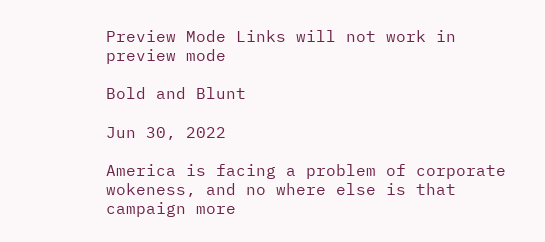Preview Mode Links will not work in preview mode

Bold and Blunt

Jun 30, 2022

America is facing a problem of corporate wokeness, and no where else is that campaign more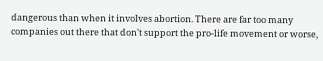dangerous than when it involves abortion. There are far too many companies out there that don't support the pro-life movement or worse,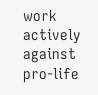work actively against pro-life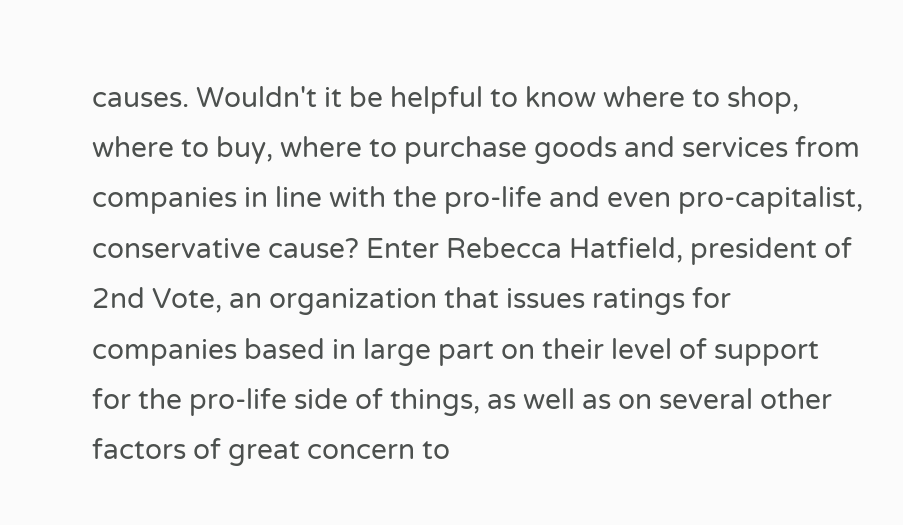causes. Wouldn't it be helpful to know where to shop, where to buy, where to purchase goods and services from companies in line with the pro-life and even pro-capitalist, conservative cause? Enter Rebecca Hatfield, president of 2nd Vote, an organization that issues ratings for companies based in large part on their level of support for the pro-life side of things, as well as on several other factors of great concern to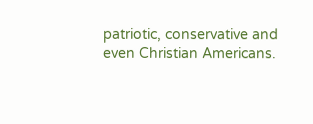patriotic, conservative and even Christian Americans.